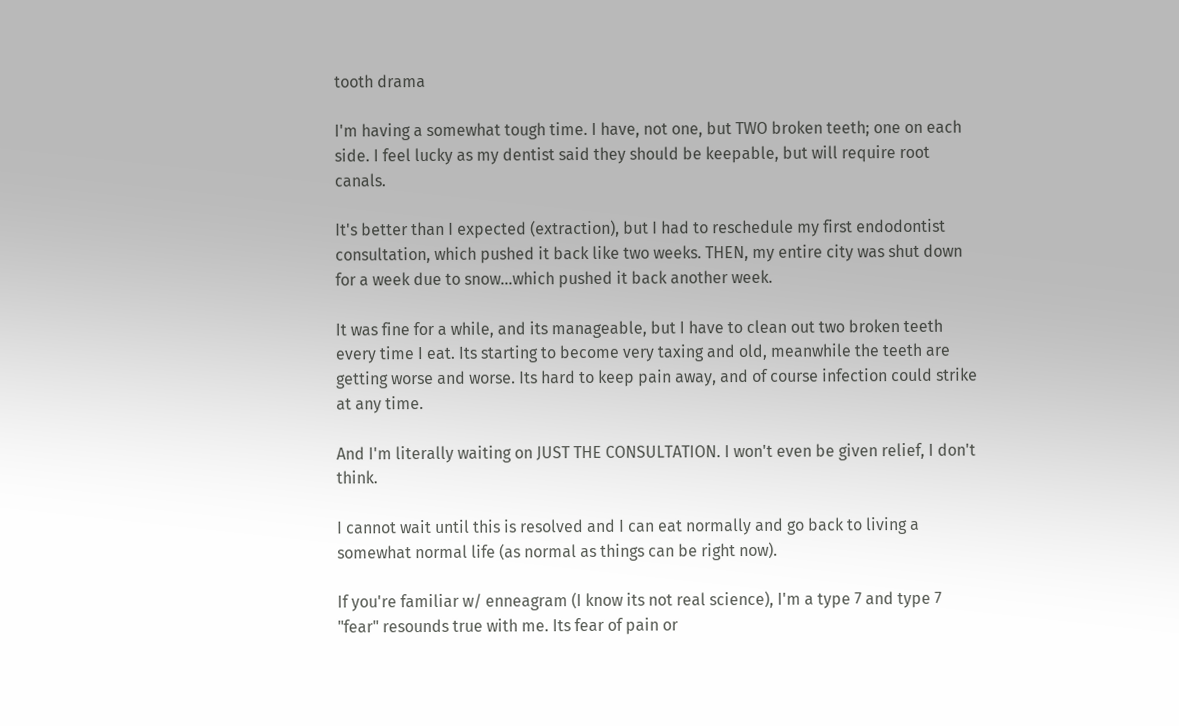tooth drama

I'm having a somewhat tough time. I have, not one, but TWO broken teeth; one on each side. I feel lucky as my dentist said they should be keepable, but will require root canals.

It's better than I expected (extraction), but I had to reschedule my first endodontist consultation, which pushed it back like two weeks. THEN, my entire city was shut down for a week due to snow...which pushed it back another week.

It was fine for a while, and its manageable, but I have to clean out two broken teeth every time I eat. Its starting to become very taxing and old, meanwhile the teeth are getting worse and worse. Its hard to keep pain away, and of course infection could strike at any time.

And I'm literally waiting on JUST THE CONSULTATION. I won't even be given relief, I don't think.

I cannot wait until this is resolved and I can eat normally and go back to living a somewhat normal life (as normal as things can be right now).

If you're familiar w/ enneagram (I know its not real science), I'm a type 7 and type 7 "fear" resounds true with me. Its fear of pain or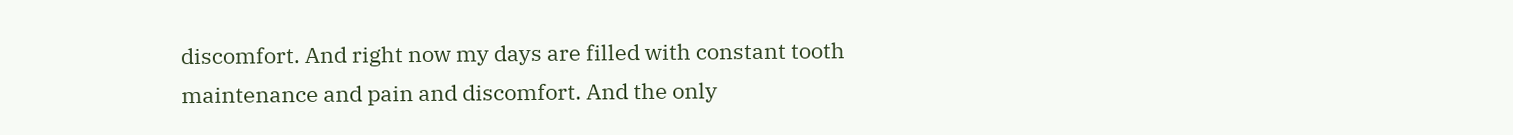discomfort. And right now my days are filled with constant tooth maintenance and pain and discomfort. And the only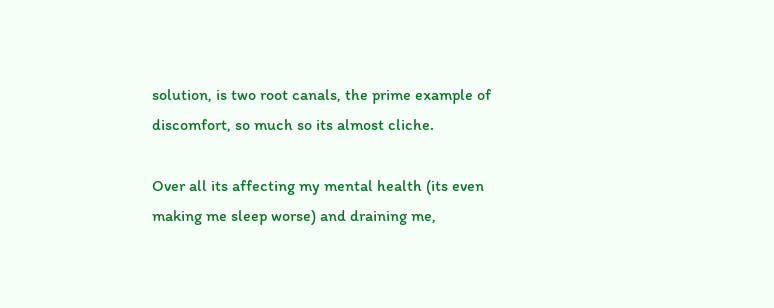solution, is two root canals, the prime example of discomfort, so much so its almost cliche.

Over all its affecting my mental health (its even making me sleep worse) and draining me,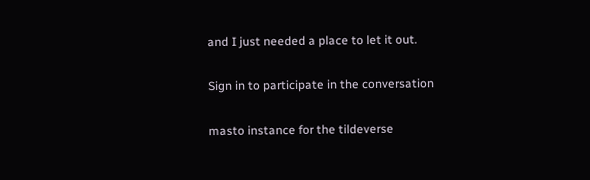and I just needed a place to let it out.

Sign in to participate in the conversation

masto instance for the tildeverse